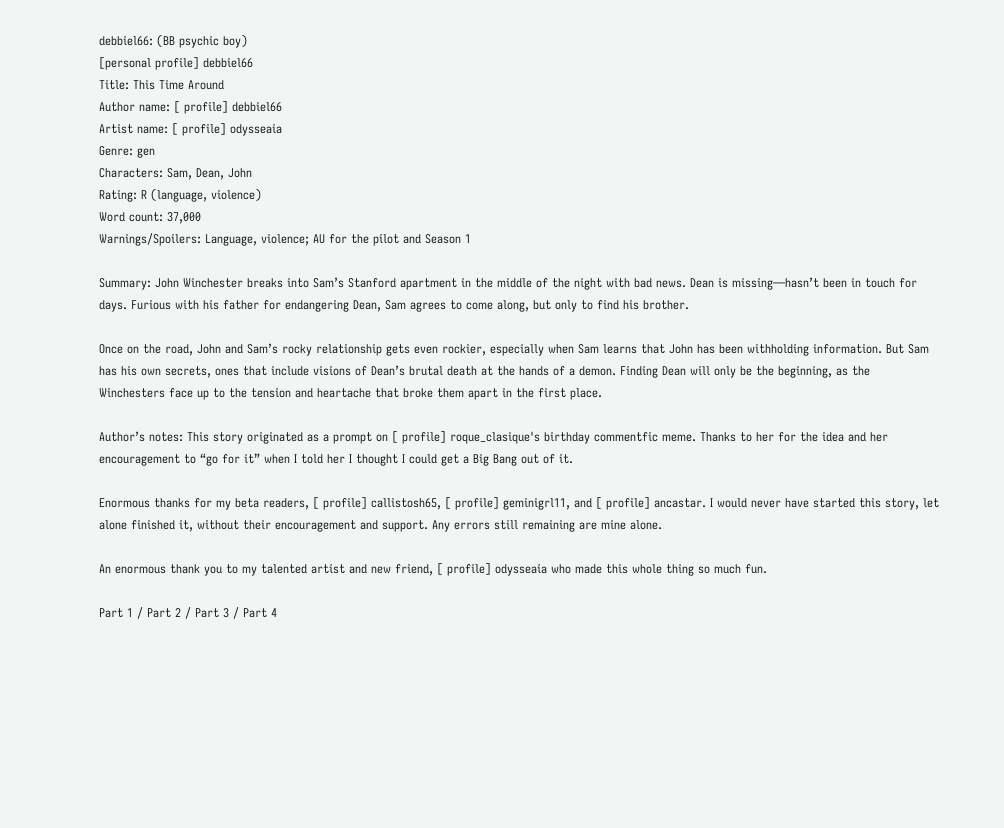debbiel66: (BB psychic boy)
[personal profile] debbiel66
Title: This Time Around
Author name: [ profile] debbiel66
Artist name: [ profile] odysseaia
Genre: gen
Characters: Sam, Dean, John
Rating: R (language, violence)
Word count: 37,000
Warnings/Spoilers: Language, violence; AU for the pilot and Season 1

Summary: John Winchester breaks into Sam’s Stanford apartment in the middle of the night with bad news. Dean is missing—hasn’t been in touch for days. Furious with his father for endangering Dean, Sam agrees to come along, but only to find his brother.

Once on the road, John and Sam’s rocky relationship gets even rockier, especially when Sam learns that John has been withholding information. But Sam has his own secrets, ones that include visions of Dean’s brutal death at the hands of a demon. Finding Dean will only be the beginning, as the Winchesters face up to the tension and heartache that broke them apart in the first place.

Author’s notes: This story originated as a prompt on [ profile] roque_clasique's birthday commentfic meme. Thanks to her for the idea and her encouragement to “go for it” when I told her I thought I could get a Big Bang out of it.

Enormous thanks for my beta readers, [ profile] callistosh65, [ profile] geminigrl11, and [ profile] ancastar. I would never have started this story, let alone finished it, without their encouragement and support. Any errors still remaining are mine alone.

An enormous thank you to my talented artist and new friend, [ profile] odysseaia who made this whole thing so much fun.

Part 1 / Part 2 / Part 3 / Part 4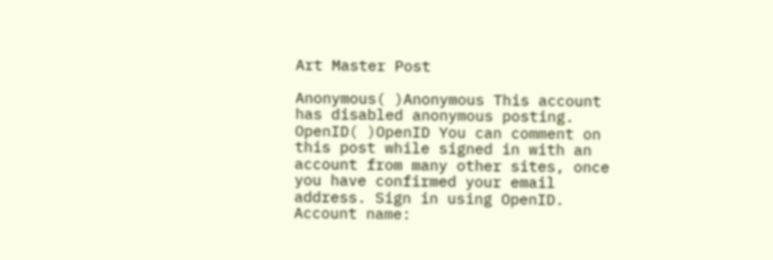Art Master Post

Anonymous( )Anonymous This account has disabled anonymous posting.
OpenID( )OpenID You can comment on this post while signed in with an account from many other sites, once you have confirmed your email address. Sign in using OpenID.
Account name: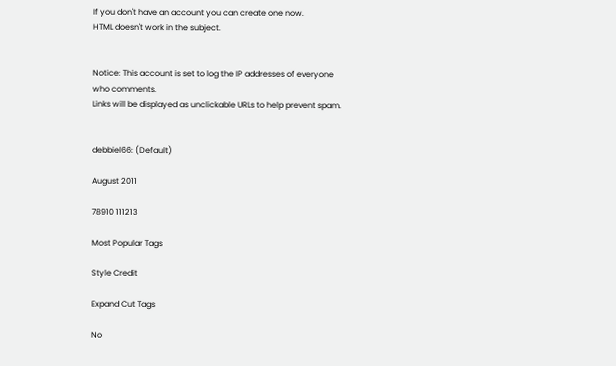If you don't have an account you can create one now.
HTML doesn't work in the subject.


Notice: This account is set to log the IP addresses of everyone who comments.
Links will be displayed as unclickable URLs to help prevent spam.


debbiel66: (Default)

August 2011

78910 111213

Most Popular Tags

Style Credit

Expand Cut Tags

No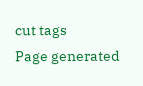cut tags
Page generated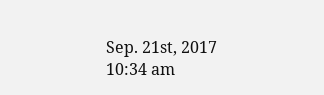Sep. 21st, 2017 10:34 am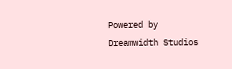Powered by Dreamwidth Studios